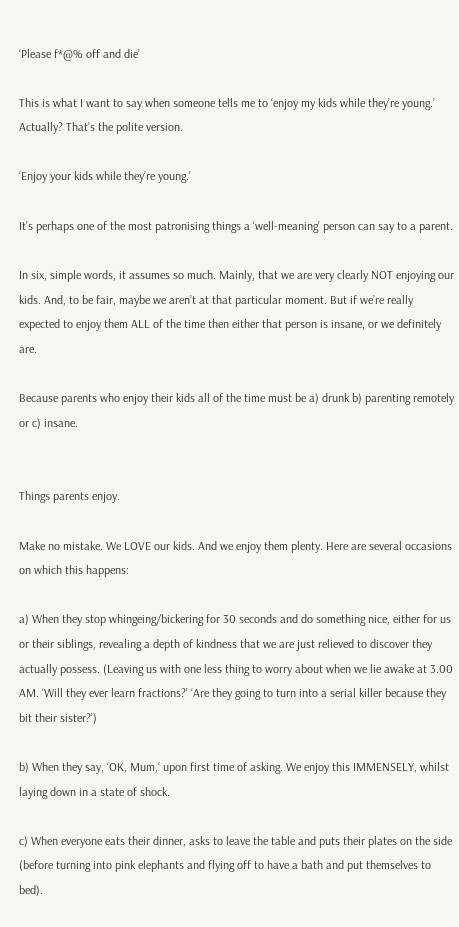‘Please f*@% off and die’

This is what I want to say when someone tells me to ‘enjoy my kids while they’re young.’ Actually? That’s the polite version.

‘Enjoy your kids while they’re young.’

It’s perhaps one of the most patronising things a ‘well-meaning’ person can say to a parent.

In six, simple words, it assumes so much. Mainly, that we are very clearly NOT enjoying our kids. And, to be fair, maybe we aren’t at that particular moment. But if we’re really expected to enjoy them ALL of the time then either that person is insane, or we definitely are.

Because parents who enjoy their kids all of the time must be a) drunk b) parenting remotely or c) insane.


Things parents enjoy.

Make no mistake. We LOVE our kids. And we enjoy them plenty. Here are several occasions on which this happens:

a) When they stop whingeing/bickering for 30 seconds and do something nice, either for us or their siblings, revealing a depth of kindness that we are just relieved to discover they actually possess. (Leaving us with one less thing to worry about when we lie awake at 3.00 AM. ‘Will they ever learn fractions?’ ‘Are they going to turn into a serial killer because they bit their sister?’)

b) When they say, ‘OK, Mum,‘ upon first time of asking. We enjoy this IMMENSELY, whilst laying down in a state of shock.

c) When everyone eats their dinner, asks to leave the table and puts their plates on the side (before turning into pink elephants and flying off to have a bath and put themselves to bed).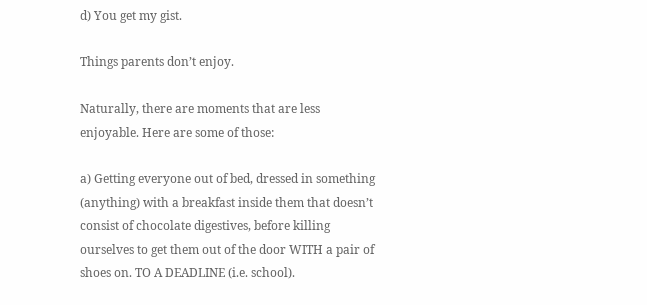d) You get my gist.

Things parents don’t enjoy.

Naturally, there are moments that are less enjoyable. Here are some of those:

a) Getting everyone out of bed, dressed in something (anything) with a breakfast inside them that doesn’t consist of chocolate digestives, before killing ourselves to get them out of the door WITH a pair of shoes on. TO A DEADLINE (i.e. school).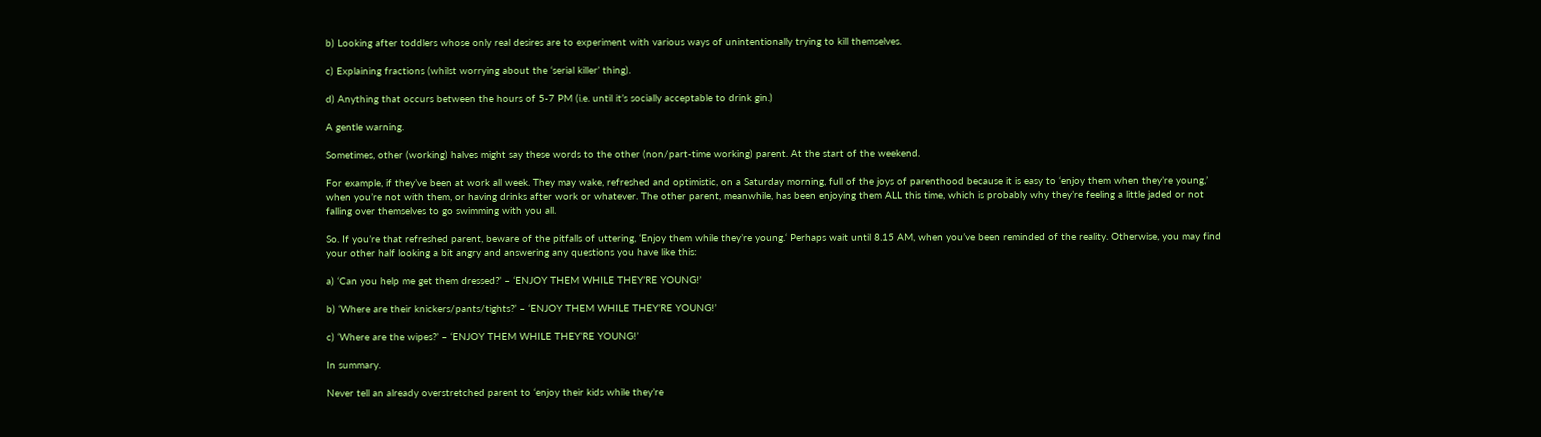b) Looking after toddlers whose only real desires are to experiment with various ways of unintentionally trying to kill themselves.

c) Explaining fractions (whilst worrying about the ‘serial killer’ thing).

d) Anything that occurs between the hours of 5-7 PM (i.e. until it’s socially acceptable to drink gin.)

A gentle warning.

Sometimes, other (working) halves might say these words to the other (non/part-time working) parent. At the start of the weekend.

For example, if they’ve been at work all week. They may wake, refreshed and optimistic, on a Saturday morning, full of the joys of parenthood because it is easy to ‘enjoy them when they’re young,’ when you’re not with them, or having drinks after work or whatever. The other parent, meanwhile, has been enjoying them ALL this time, which is probably why they’re feeling a little jaded or not falling over themselves to go swimming with you all.

So. If you’re that refreshed parent, beware of the pitfalls of uttering, ‘Enjoy them while they’re young.‘ Perhaps wait until 8.15 AM, when you’ve been reminded of the reality. Otherwise, you may find your other half looking a bit angry and answering any questions you have like this:

a) ‘Can you help me get them dressed?’ – ‘ENJOY THEM WHILE THEY’RE YOUNG!’

b) ‘Where are their knickers/pants/tights?’ – ‘ENJOY THEM WHILE THEY’RE YOUNG!’

c) ‘Where are the wipes?’ – ‘ENJOY THEM WHILE THEY’RE YOUNG!’

In summary.

Never tell an already overstretched parent to ‘enjoy their kids while they’re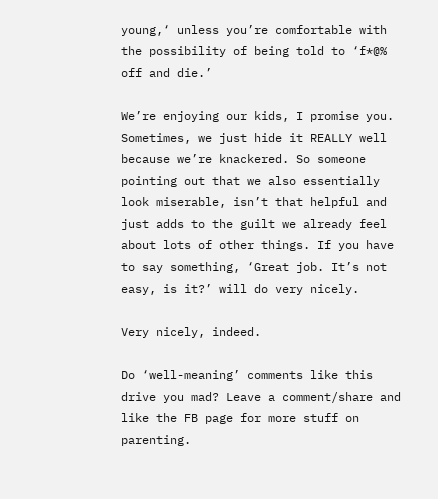young,‘ unless you’re comfortable with the possibility of being told to ‘f*@% off and die.’

We’re enjoying our kids, I promise you. Sometimes, we just hide it REALLY well because we’re knackered. So someone pointing out that we also essentially look miserable, isn’t that helpful and just adds to the guilt we already feel about lots of other things. If you have to say something, ‘Great job. It’s not easy, is it?’ will do very nicely.

Very nicely, indeed.

Do ‘well-meaning’ comments like this drive you mad? Leave a comment/share and like the FB page for more stuff on parenting.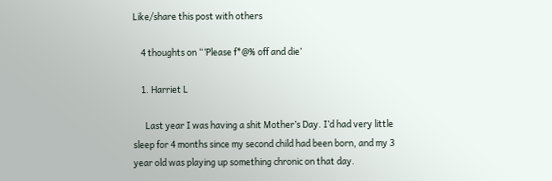Like/share this post with others

    4 thoughts on “‘Please f*@% off and die’

    1. Harriet L

      Last year I was having a shit Mother’s Day. I’d had very little sleep for 4 months since my second child had been born, and my 3 year old was playing up something chronic on that day.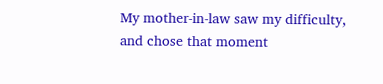My mother-in-law saw my difficulty, and chose that moment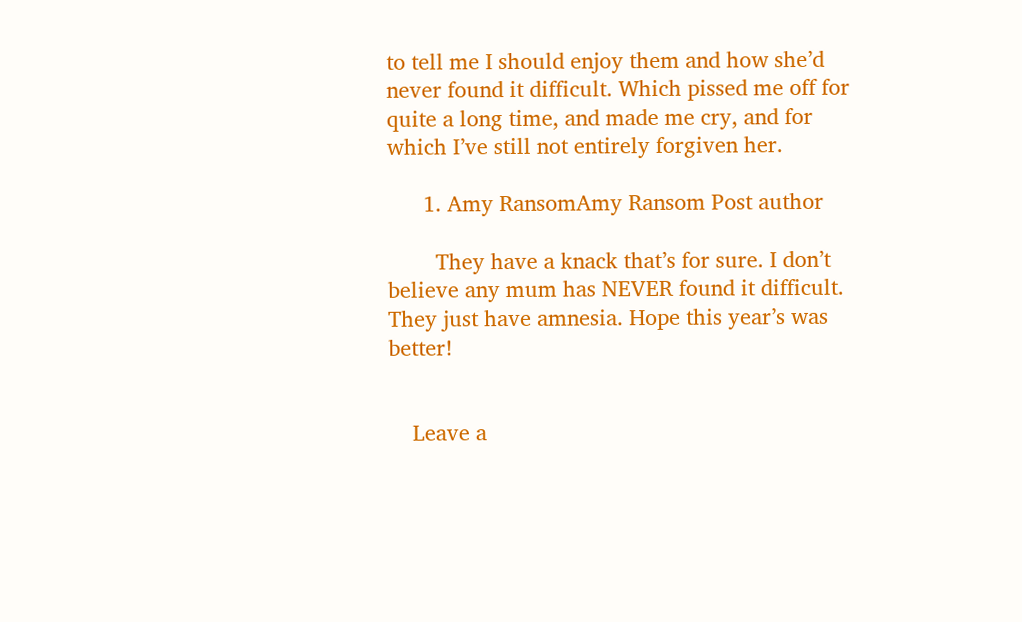to tell me I should enjoy them and how she’d never found it difficult. Which pissed me off for quite a long time, and made me cry, and for which I’ve still not entirely forgiven her.

      1. Amy RansomAmy Ransom Post author

        They have a knack that’s for sure. I don’t believe any mum has NEVER found it difficult. They just have amnesia. Hope this year’s was better!


    Leave a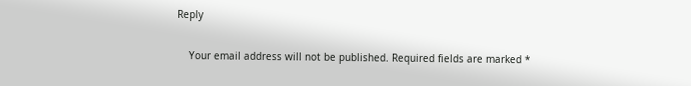Reply

    Your email address will not be published. Required fields are marked *